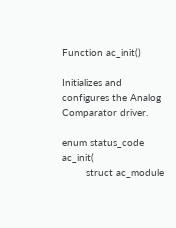Function ac_init()

Initializes and configures the Analog Comparator driver.

enum status_code ac_init(
        struct ac_module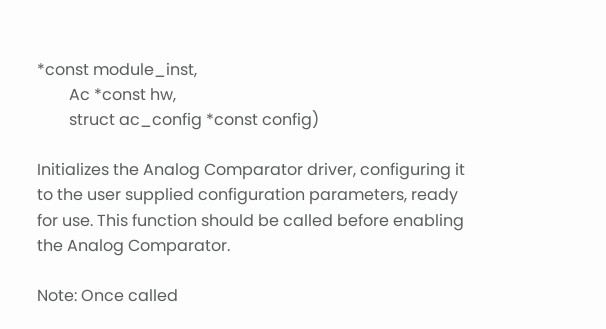*const module_inst,
        Ac *const hw,
        struct ac_config *const config)

Initializes the Analog Comparator driver, configuring it to the user supplied configuration parameters, ready for use. This function should be called before enabling the Analog Comparator.

Note: Once called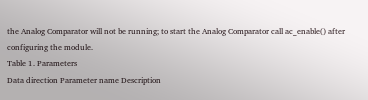the Analog Comparator will not be running; to start the Analog Comparator call ac_enable() after configuring the module.
Table 1. Parameters
Data direction Parameter name Description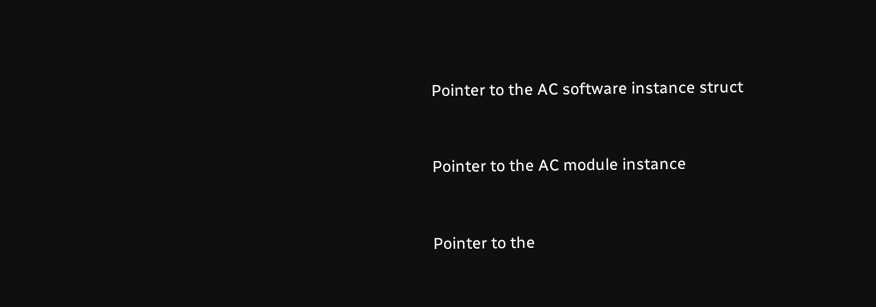Pointer to the AC software instance struct



Pointer to the AC module instance



Pointer to the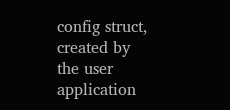config struct, created by the user application